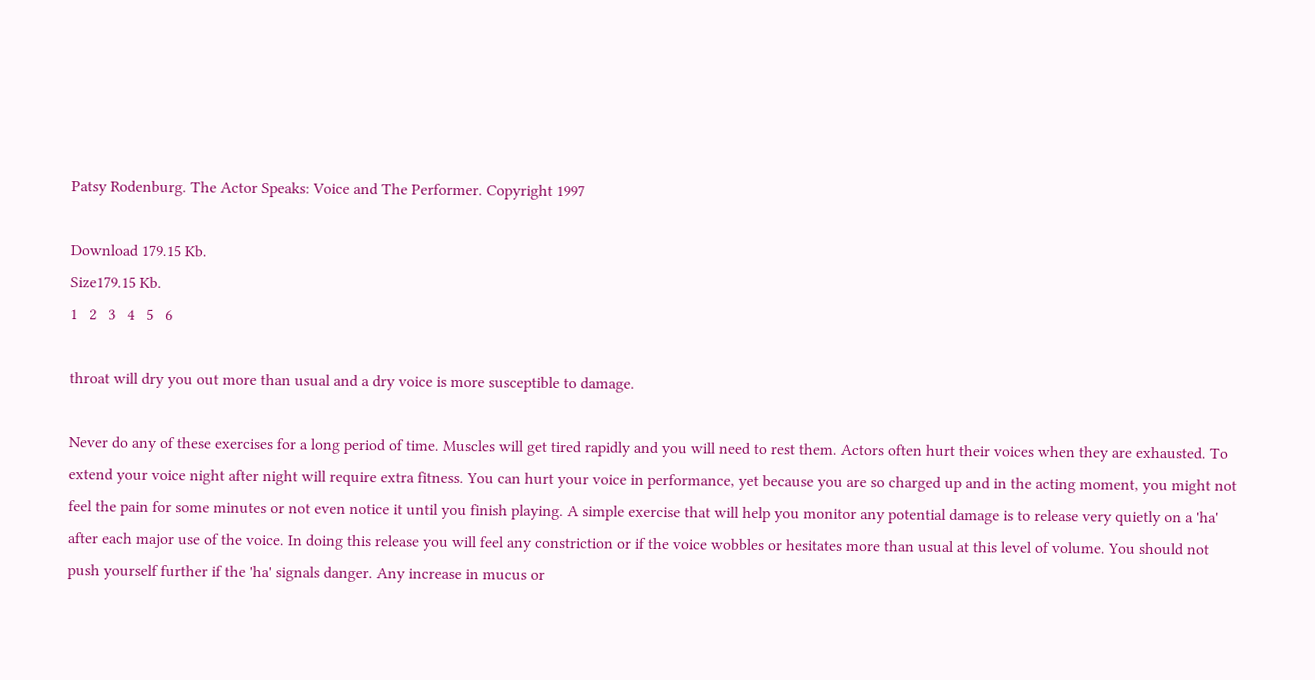Patsy Rodenburg. The Actor Speaks: Voice and The Performer. Copyright 1997

Download 179.15 Kb.
Size179.15 Kb.
1   2   3   4   5   6

throat will dry you out more than usual and a dry voice is more susceptible to damage.

Never do any of these exercises for a long period of time. Muscles will get tired rapidly and you will need to rest them. Actors often hurt their voices when they are exhausted. To extend your voice night after night will require extra fitness. You can hurt your voice in performance, yet because you are so charged up and in the acting moment, you might not feel the pain for some minutes or not even notice it until you finish playing. A simple exercise that will help you monitor any potential damage is to release very quietly on a 'ha' after each major use of the voice. In doing this release you will feel any constriction or if the voice wobbles or hesitates more than usual at this level of volume. You should not push yourself further if the 'ha' signals danger. Any increase in mucus or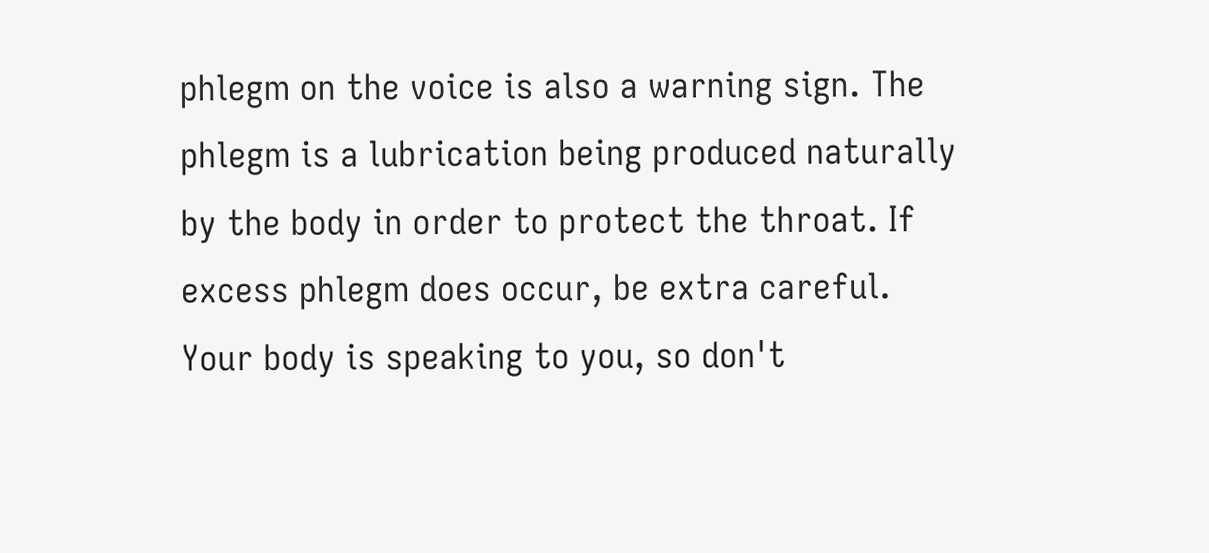phlegm on the voice is also a warning sign. The phlegm is a lubrication being produced naturally by the body in order to protect the throat. If excess phlegm does occur, be extra careful. Your body is speaking to you, so don't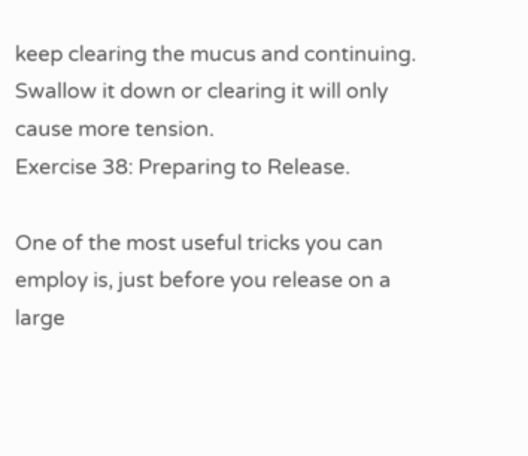keep clearing the mucus and continuing. Swallow it down or clearing it will only cause more tension.
Exercise 38: Preparing to Release.

One of the most useful tricks you can employ is, just before you release on a large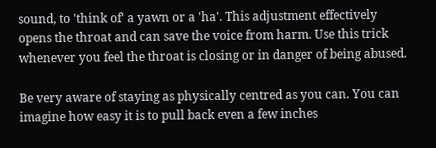sound, to 'think of' a yawn or a 'ha'. This adjustment effectively opens the throat and can save the voice from harm. Use this trick whenever you feel the throat is closing or in danger of being abused.

Be very aware of staying as physically centred as you can. You can imagine how easy it is to pull back even a few inches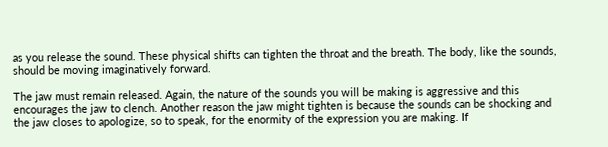as you release the sound. These physical shifts can tighten the throat and the breath. The body, like the sounds, should be moving imaginatively forward.

The jaw must remain released. Again, the nature of the sounds you will be making is aggressive and this encourages the jaw to clench. Another reason the jaw might tighten is because the sounds can be shocking and the jaw closes to apologize, so to speak, for the enormity of the expression you are making. If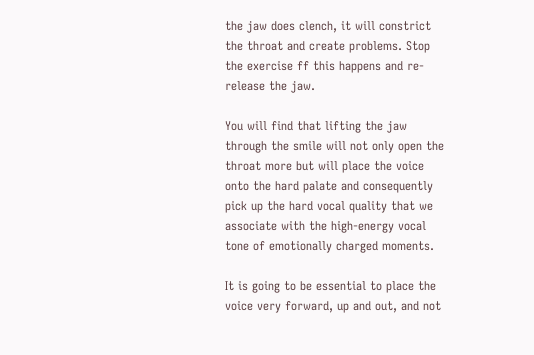the jaw does clench, it will constrict the throat and create problems. Stop the exercise ff this happens and re-release the jaw.

You will find that lifting the jaw through the smile will not only open the throat more but will place the voice onto the hard palate and consequently pick up the hard vocal quality that we associate with the high-energy vocal tone of emotionally charged moments.

It is going to be essential to place the voice very forward, up and out, and not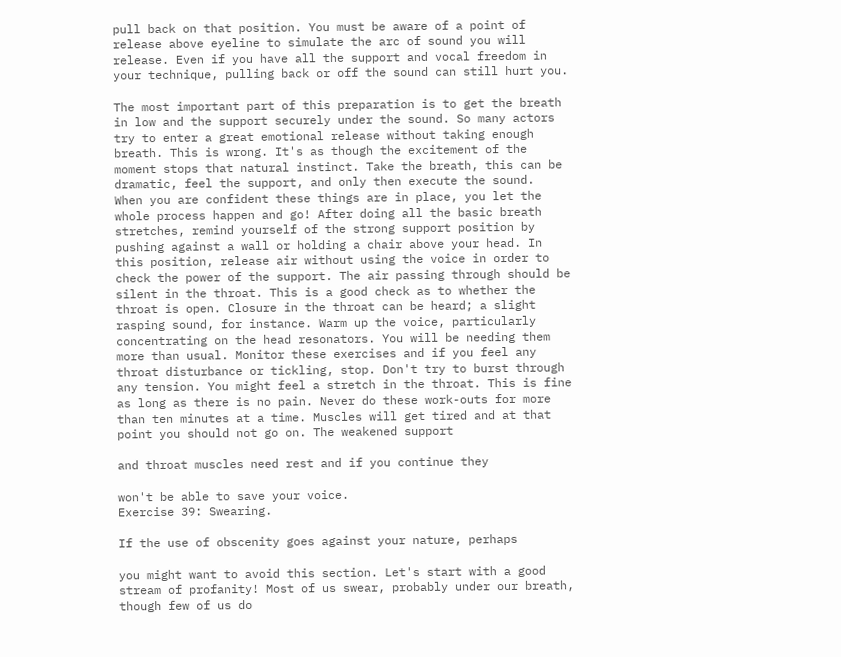pull back on that position. You must be aware of a point of release above eyeline to simulate the arc of sound you will release. Even if you have all the support and vocal freedom in your technique, pulling back or off the sound can still hurt you.

The most important part of this preparation is to get the breath in low and the support securely under the sound. So many actors try to enter a great emotional release without taking enough breath. This is wrong. It's as though the excitement of the moment stops that natural instinct. Take the breath, this can be dramatic, feel the support, and only then execute the sound.
When you are confident these things are in place, you let the whole process happen and go! After doing all the basic breath stretches, remind yourself of the strong support position by pushing against a wall or holding a chair above your head. In this position, release air without using the voice in order to check the power of the support. The air passing through should be silent in the throat. This is a good check as to whether the throat is open. Closure in the throat can be heard; a slight rasping sound, for instance. Warm up the voice, particularly concentrating on the head resonators. You will be needing them more than usual. Monitor these exercises and if you feel any throat disturbance or tickling, stop. Don't try to burst through any tension. You might feel a stretch in the throat. This is fine as long as there is no pain. Never do these work-outs for more than ten minutes at a time. Muscles will get tired and at that point you should not go on. The weakened support

and throat muscles need rest and if you continue they

won't be able to save your voice.
Exercise 39: Swearing.

If the use of obscenity goes against your nature, perhaps

you might want to avoid this section. Let's start with a good stream of profanity! Most of us swear, probably under our breath, though few of us do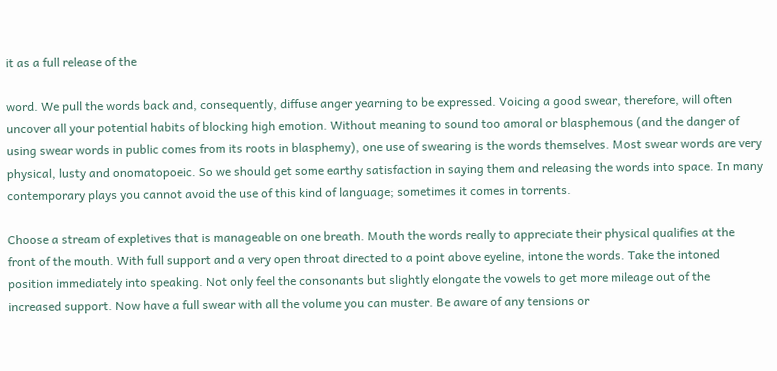it as a full release of the

word. We pull the words back and, consequently, diffuse anger yearning to be expressed. Voicing a good swear, therefore, will often uncover all your potential habits of blocking high emotion. Without meaning to sound too amoral or blasphemous (and the danger of using swear words in public comes from its roots in blasphemy), one use of swearing is the words themselves. Most swear words are very physical, lusty and onomatopoeic. So we should get some earthy satisfaction in saying them and releasing the words into space. In many contemporary plays you cannot avoid the use of this kind of language; sometimes it comes in torrents.

Choose a stream of expletives that is manageable on one breath. Mouth the words really to appreciate their physical qualifies at the front of the mouth. With full support and a very open throat directed to a point above eyeline, intone the words. Take the intoned position immediately into speaking. Not only feel the consonants but slightly elongate the vowels to get more mileage out of the increased support. Now have a full swear with all the volume you can muster. Be aware of any tensions or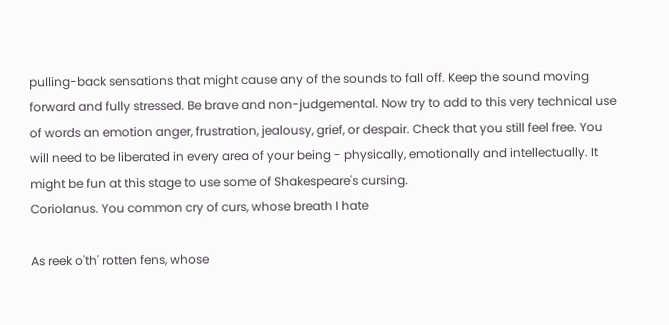pulling-back sensations that might cause any of the sounds to fall off. Keep the sound moving forward and fully stressed. Be brave and non-judgemental. Now try to add to this very technical use of words an emotion anger, frustration, jealousy, grief, or despair. Check that you still feel free. You will need to be liberated in every area of your being - physically, emotionally and intellectually. It might be fun at this stage to use some of Shakespeare's cursing.
Coriolanus. You common cry of curs, whose breath I hate

As reek o'th' rotten fens, whose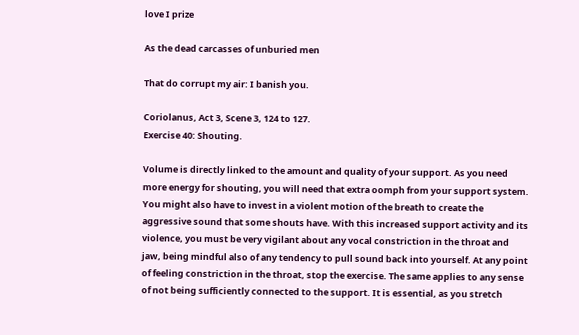love I prize

As the dead carcasses of unburied men

That do corrupt my air: I banish you.

Coriolanus, Act 3, Scene 3, 124 to 127.
Exercise 40: Shouting.

Volume is directly linked to the amount and quality of your support. As you need more energy for shouting, you will need that extra oomph from your support system. You might also have to invest in a violent motion of the breath to create the aggressive sound that some shouts have. With this increased support activity and its violence, you must be very vigilant about any vocal constriction in the throat and jaw, being mindful also of any tendency to pull sound back into yourself. At any point of feeling constriction in the throat, stop the exercise. The same applies to any sense of not being sufficiently connected to the support. It is essential, as you stretch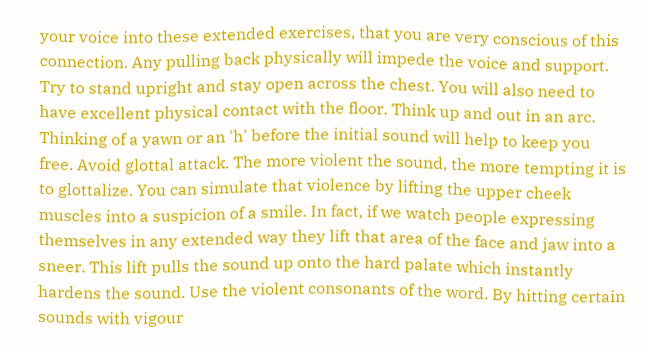your voice into these extended exercises, that you are very conscious of this connection. Any pulling back physically will impede the voice and support. Try to stand upright and stay open across the chest. You will also need to have excellent physical contact with the floor. Think up and out in an arc. Thinking of a yawn or an 'h' before the initial sound will help to keep you free. Avoid glottal attack. The more violent the sound, the more tempting it is to glottalize. You can simulate that violence by lifting the upper cheek muscles into a suspicion of a smile. In fact, if we watch people expressing themselves in any extended way they lift that area of the face and jaw into a sneer. This lift pulls the sound up onto the hard palate which instantly hardens the sound. Use the violent consonants of the word. By hitting certain sounds with vigour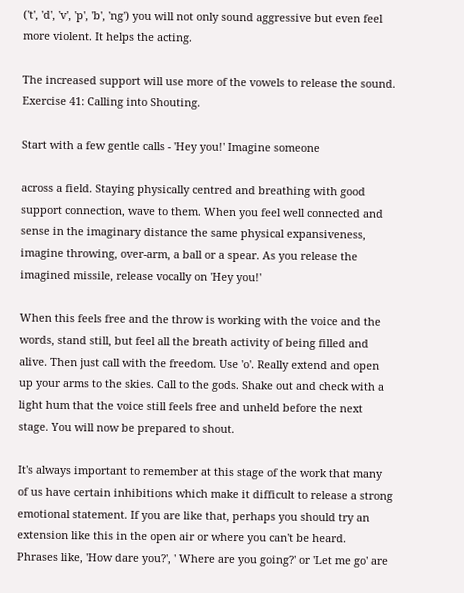('t', 'd', 'v', 'p', 'b', 'ng') you will not only sound aggressive but even feel more violent. It helps the acting.

The increased support will use more of the vowels to release the sound.
Exercise 41: Calling into Shouting.

Start with a few gentle calls - 'Hey you!' Imagine someone

across a field. Staying physically centred and breathing with good support connection, wave to them. When you feel well connected and sense in the imaginary distance the same physical expansiveness, imagine throwing, over-arm, a ball or a spear. As you release the imagined missile, release vocally on 'Hey you!'

When this feels free and the throw is working with the voice and the words, stand still, but feel all the breath activity of being filled and alive. Then just call with the freedom. Use 'o'. Really extend and open up your arms to the skies. Call to the gods. Shake out and check with a light hum that the voice still feels free and unheld before the next stage. You will now be prepared to shout.

It's always important to remember at this stage of the work that many of us have certain inhibitions which make it difficult to release a strong emotional statement. If you are like that, perhaps you should try an extension like this in the open air or where you can't be heard.
Phrases like, 'How dare you?', ' Where are you going?' or 'Let me go' are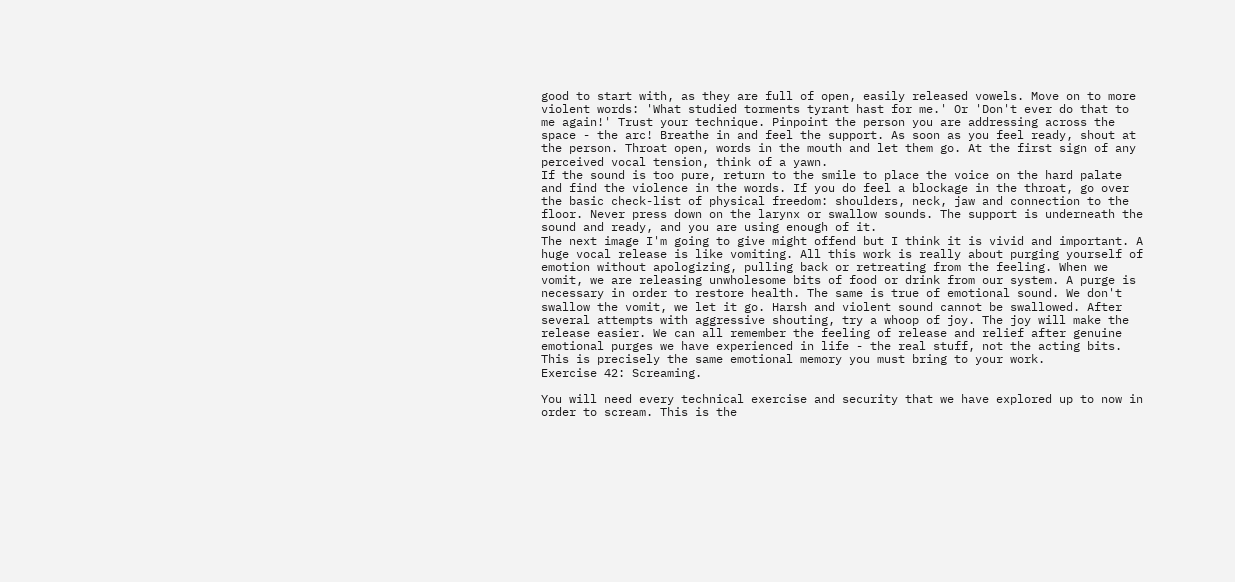good to start with, as they are full of open, easily released vowels. Move on to more violent words: 'What studied torments tyrant hast for me.' Or 'Don't ever do that to me again!' Trust your technique. Pinpoint the person you are addressing across the space - the arc! Breathe in and feel the support. As soon as you feel ready, shout at the person. Throat open, words in the mouth and let them go. At the first sign of any perceived vocal tension, think of a yawn.
If the sound is too pure, return to the smile to place the voice on the hard palate and find the violence in the words. If you do feel a blockage in the throat, go over the basic check-list of physical freedom: shoulders, neck, jaw and connection to the floor. Never press down on the larynx or swallow sounds. The support is underneath the sound and ready, and you are using enough of it.
The next image I'm going to give might offend but I think it is vivid and important. A huge vocal release is like vomiting. All this work is really about purging yourself of emotion without apologizing, pulling back or retreating from the feeling. When we vomit, we are releasing unwholesome bits of food or drink from our system. A purge is necessary in order to restore health. The same is true of emotional sound. We don't swallow the vomit, we let it go. Harsh and violent sound cannot be swallowed. After several attempts with aggressive shouting, try a whoop of joy. The joy will make the release easier. We can all remember the feeling of release and relief after genuine emotional purges we have experienced in life - the real stuff, not the acting bits. This is precisely the same emotional memory you must bring to your work.
Exercise 42: Screaming.

You will need every technical exercise and security that we have explored up to now in order to scream. This is the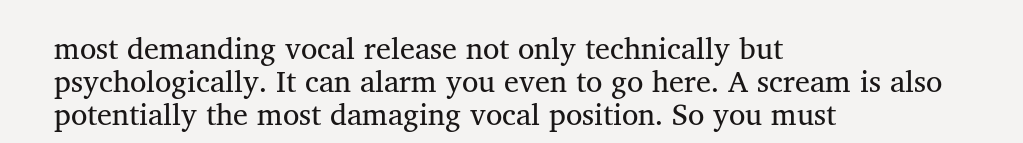most demanding vocal release not only technically but psychologically. It can alarm you even to go here. A scream is also potentially the most damaging vocal position. So you must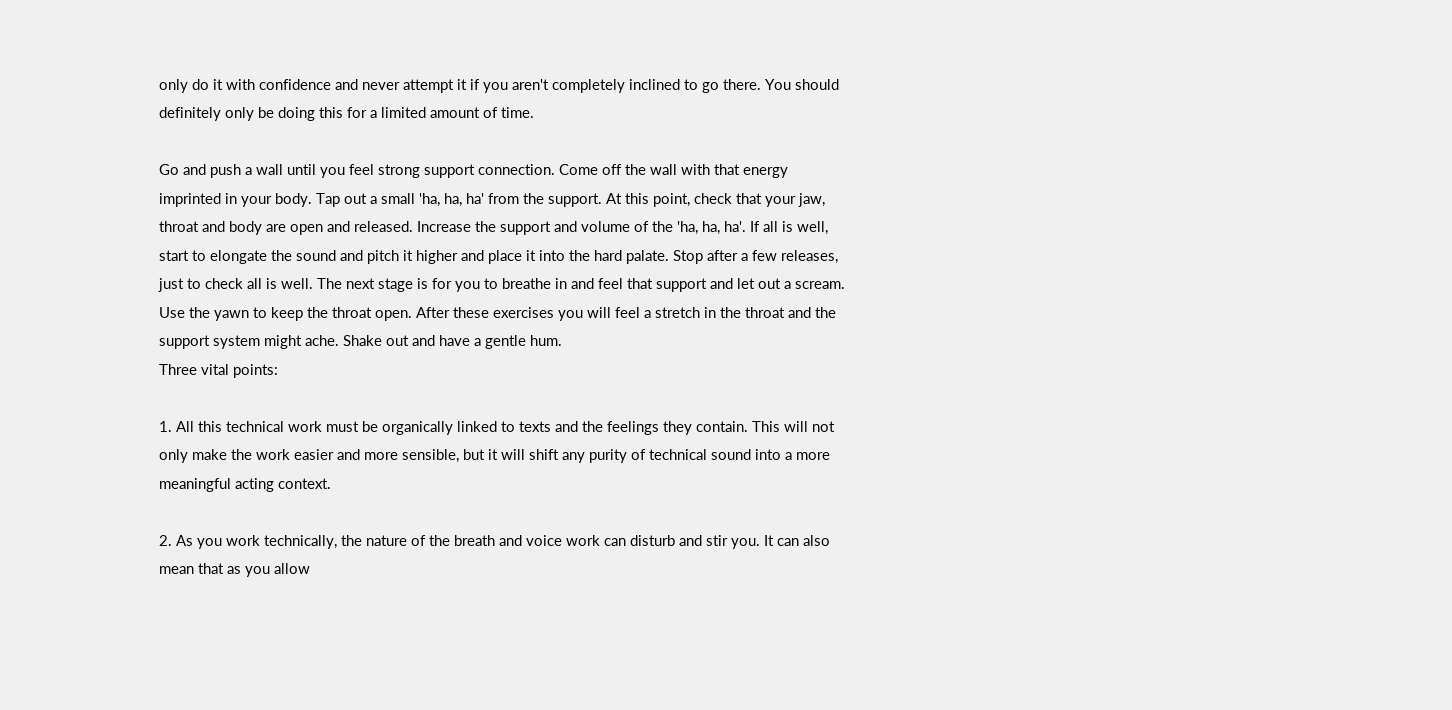only do it with confidence and never attempt it if you aren't completely inclined to go there. You should definitely only be doing this for a limited amount of time.

Go and push a wall until you feel strong support connection. Come off the wall with that energy imprinted in your body. Tap out a small 'ha, ha, ha' from the support. At this point, check that your jaw, throat and body are open and released. Increase the support and volume of the 'ha, ha, ha'. If all is well, start to elongate the sound and pitch it higher and place it into the hard palate. Stop after a few releases, just to check all is well. The next stage is for you to breathe in and feel that support and let out a scream. Use the yawn to keep the throat open. After these exercises you will feel a stretch in the throat and the support system might ache. Shake out and have a gentle hum.
Three vital points:

1. All this technical work must be organically linked to texts and the feelings they contain. This will not only make the work easier and more sensible, but it will shift any purity of technical sound into a more meaningful acting context.

2. As you work technically, the nature of the breath and voice work can disturb and stir you. It can also mean that as you allow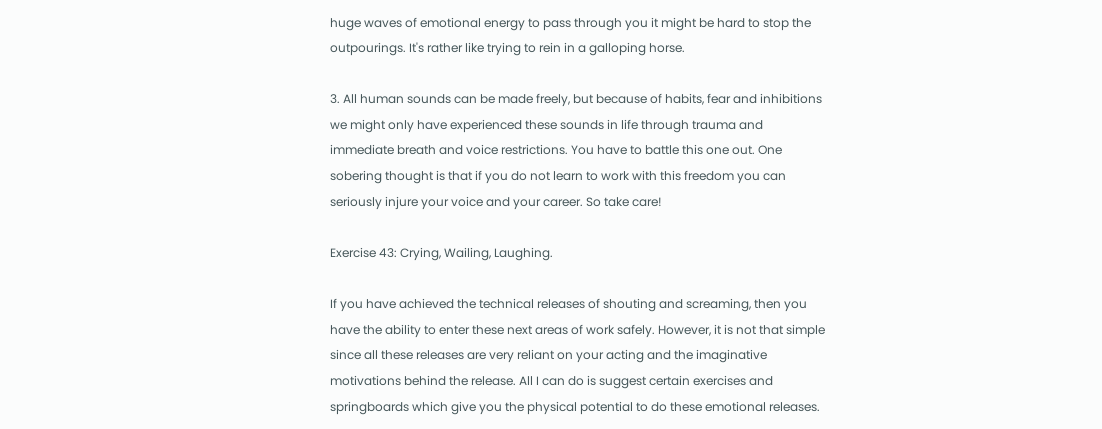huge waves of emotional energy to pass through you it might be hard to stop the outpourings. It's rather like trying to rein in a galloping horse.

3. All human sounds can be made freely, but because of habits, fear and inhibitions we might only have experienced these sounds in life through trauma and immediate breath and voice restrictions. You have to battle this one out. One sobering thought is that if you do not learn to work with this freedom you can seriously injure your voice and your career. So take care!

Exercise 43: Crying, Wailing, Laughing.

If you have achieved the technical releases of shouting and screaming, then you have the ability to enter these next areas of work safely. However, it is not that simple since all these releases are very reliant on your acting and the imaginative motivations behind the release. All I can do is suggest certain exercises and springboards which give you the physical potential to do these emotional releases.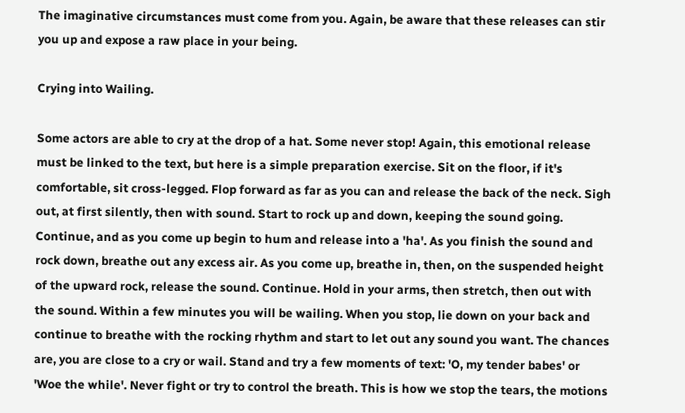The imaginative circumstances must come from you. Again, be aware that these releases can stir you up and expose a raw place in your being.

Crying into Wailing.

Some actors are able to cry at the drop of a hat. Some never stop! Again, this emotional release must be linked to the text, but here is a simple preparation exercise. Sit on the floor, if it's comfortable, sit cross-legged. Flop forward as far as you can and release the back of the neck. Sigh out, at first silently, then with sound. Start to rock up and down, keeping the sound going. Continue, and as you come up begin to hum and release into a 'ha'. As you finish the sound and rock down, breathe out any excess air. As you come up, breathe in, then, on the suspended height of the upward rock, release the sound. Continue. Hold in your arms, then stretch, then out with the sound. Within a few minutes you will be wailing. When you stop, lie down on your back and continue to breathe with the rocking rhythm and start to let out any sound you want. The chances are, you are close to a cry or wail. Stand and try a few moments of text: 'O, my tender babes' or 'Woe the while'. Never fight or try to control the breath. This is how we stop the tears, the motions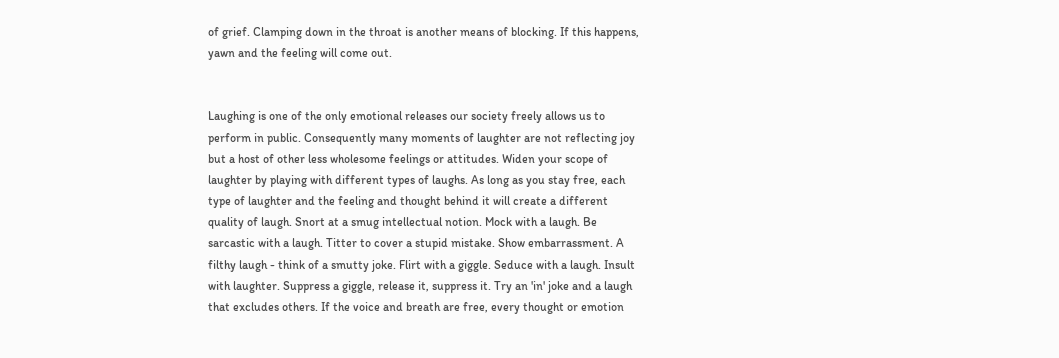of grief. Clamping down in the throat is another means of blocking. If this happens, yawn and the feeling will come out.


Laughing is one of the only emotional releases our society freely allows us to perform in public. Consequently many moments of laughter are not reflecting joy but a host of other less wholesome feelings or attitudes. Widen your scope of laughter by playing with different types of laughs. As long as you stay free, each type of laughter and the feeling and thought behind it will create a different quality of laugh. Snort at a smug intellectual notion. Mock with a laugh. Be sarcastic with a laugh. Titter to cover a stupid mistake. Show embarrassment. A filthy laugh - think of a smutty joke. Flirt with a giggle. Seduce with a laugh. Insult with laughter. Suppress a giggle, release it, suppress it. Try an 'in' joke and a laugh that excludes others. If the voice and breath are free, every thought or emotion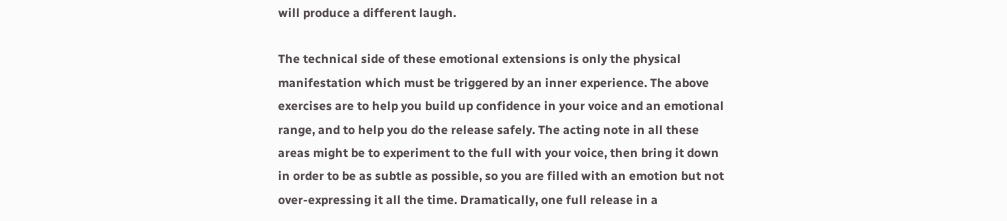will produce a different laugh.

The technical side of these emotional extensions is only the physical manifestation which must be triggered by an inner experience. The above exercises are to help you build up confidence in your voice and an emotional range, and to help you do the release safely. The acting note in all these areas might be to experiment to the full with your voice, then bring it down in order to be as subtle as possible, so you are filled with an emotion but not over-expressing it all the time. Dramatically, one full release in a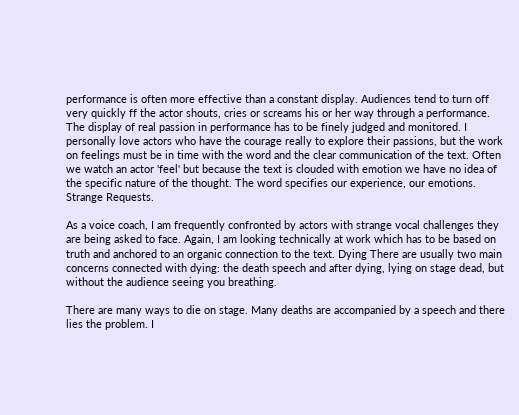performance is often more effective than a constant display. Audiences tend to turn off very quickly ff the actor shouts, cries or screams his or her way through a performance. The display of real passion in performance has to be finely judged and monitored. I personally love actors who have the courage really to explore their passions, but the work on feelings must be in time with the word and the clear communication of the text. Often we watch an actor 'feel' but because the text is clouded with emotion we have no idea of the specific nature of the thought. The word specifies our experience, our emotions.
Strange Requests.

As a voice coach, I am frequently confronted by actors with strange vocal challenges they are being asked to face. Again, I am looking technically at work which has to be based on truth and anchored to an organic connection to the text. Dying There are usually two main concerns connected with dying: the death speech and after dying, lying on stage dead, but without the audience seeing you breathing.

There are many ways to die on stage. Many deaths are accompanied by a speech and there lies the problem. I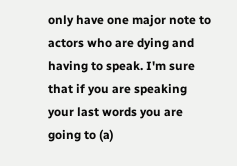only have one major note to actors who are dying and having to speak. I'm sure that if you are speaking your last words you are going to (a)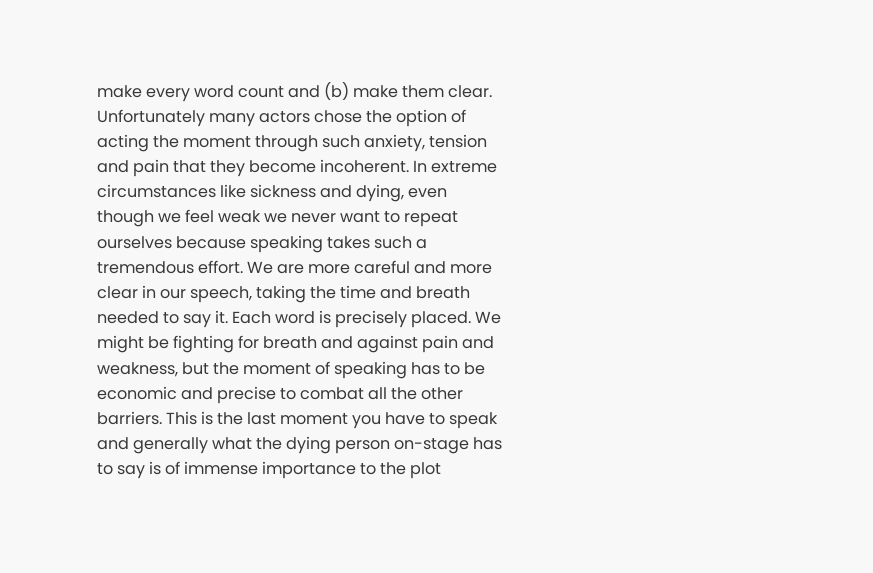make every word count and (b) make them clear. Unfortunately many actors chose the option of acting the moment through such anxiety, tension and pain that they become incoherent. In extreme circumstances like sickness and dying, even though we feel weak we never want to repeat ourselves because speaking takes such a tremendous effort. We are more careful and more clear in our speech, taking the time and breath needed to say it. Each word is precisely placed. We might be fighting for breath and against pain and weakness, but the moment of speaking has to be economic and precise to combat all the other barriers. This is the last moment you have to speak and generally what the dying person on-stage has to say is of immense importance to the plot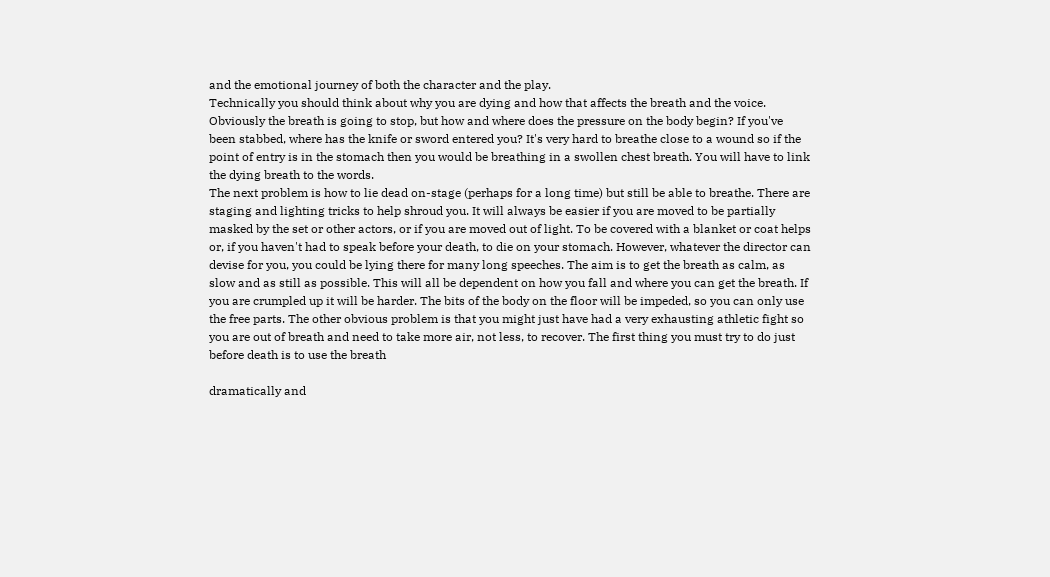and the emotional journey of both the character and the play.
Technically you should think about why you are dying and how that affects the breath and the voice. Obviously the breath is going to stop, but how and where does the pressure on the body begin? If you've been stabbed, where has the knife or sword entered you? It's very hard to breathe close to a wound so if the point of entry is in the stomach then you would be breathing in a swollen chest breath. You will have to link the dying breath to the words.
The next problem is how to lie dead on-stage (perhaps for a long time) but still be able to breathe. There are staging and lighting tricks to help shroud you. It will always be easier if you are moved to be partially masked by the set or other actors, or if you are moved out of light. To be covered with a blanket or coat helps or, if you haven't had to speak before your death, to die on your stomach. However, whatever the director can devise for you, you could be lying there for many long speeches. The aim is to get the breath as calm, as slow and as still as possible. This will all be dependent on how you fall and where you can get the breath. If you are crumpled up it will be harder. The bits of the body on the floor will be impeded, so you can only use the free parts. The other obvious problem is that you might just have had a very exhausting athletic fight so you are out of breath and need to take more air, not less, to recover. The first thing you must try to do just before death is to use the breath

dramatically and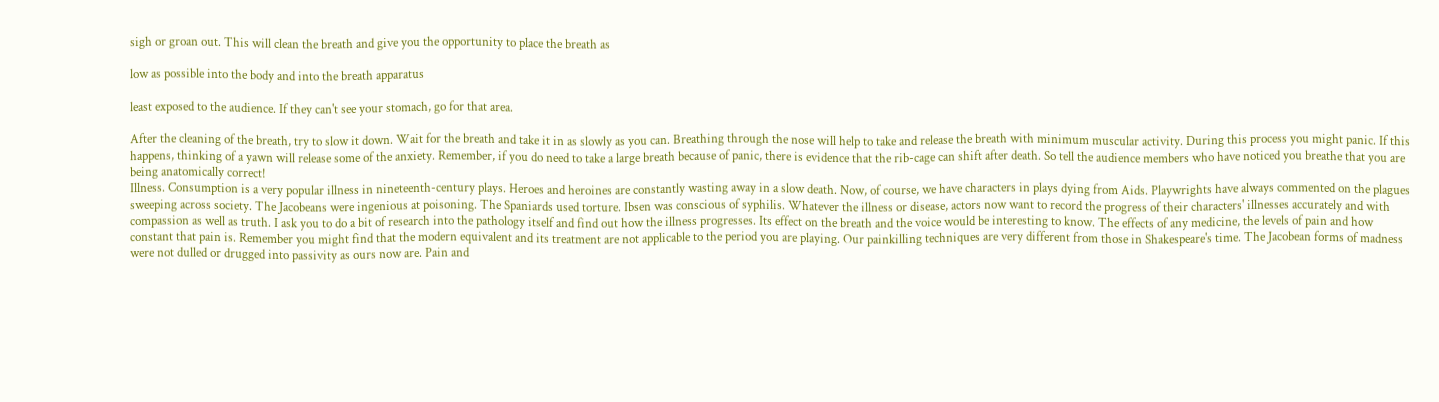sigh or groan out. This will clean the breath and give you the opportunity to place the breath as

low as possible into the body and into the breath apparatus

least exposed to the audience. If they can't see your stomach, go for that area.

After the cleaning of the breath, try to slow it down. Wait for the breath and take it in as slowly as you can. Breathing through the nose will help to take and release the breath with minimum muscular activity. During this process you might panic. If this happens, thinking of a yawn will release some of the anxiety. Remember, if you do need to take a large breath because of panic, there is evidence that the rib-cage can shift after death. So tell the audience members who have noticed you breathe that you are being anatomically correct!
Illness. Consumption is a very popular illness in nineteenth-century plays. Heroes and heroines are constantly wasting away in a slow death. Now, of course, we have characters in plays dying from Aids. Playwrights have always commented on the plagues sweeping across society. The Jacobeans were ingenious at poisoning. The Spaniards used torture. Ibsen was conscious of syphilis. Whatever the illness or disease, actors now want to record the progress of their characters' illnesses accurately and with compassion as well as truth. I ask you to do a bit of research into the pathology itself and find out how the illness progresses. Its effect on the breath and the voice would be interesting to know. The effects of any medicine, the levels of pain and how constant that pain is. Remember you might find that the modern equivalent and its treatment are not applicable to the period you are playing. Our painkilling techniques are very different from those in Shakespeare's time. The Jacobean forms of madness were not dulled or drugged into passivity as ours now are. Pain and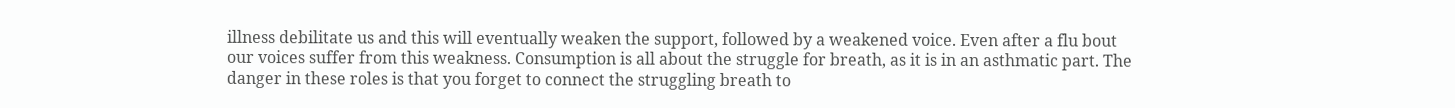illness debilitate us and this will eventually weaken the support, followed by a weakened voice. Even after a flu bout our voices suffer from this weakness. Consumption is all about the struggle for breath, as it is in an asthmatic part. The danger in these roles is that you forget to connect the struggling breath to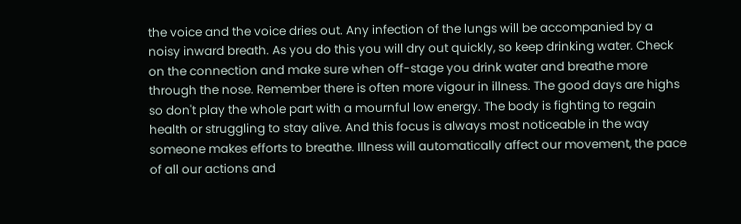the voice and the voice dries out. Any infection of the lungs will be accompanied by a noisy inward breath. As you do this you will dry out quickly, so keep drinking water. Check on the connection and make sure when off-stage you drink water and breathe more through the nose. Remember there is often more vigour in illness. The good days are highs so don't play the whole part with a mournful low energy. The body is fighting to regain health or struggling to stay alive. And this focus is always most noticeable in the way someone makes efforts to breathe. Illness will automatically affect our movement, the pace of all our actions and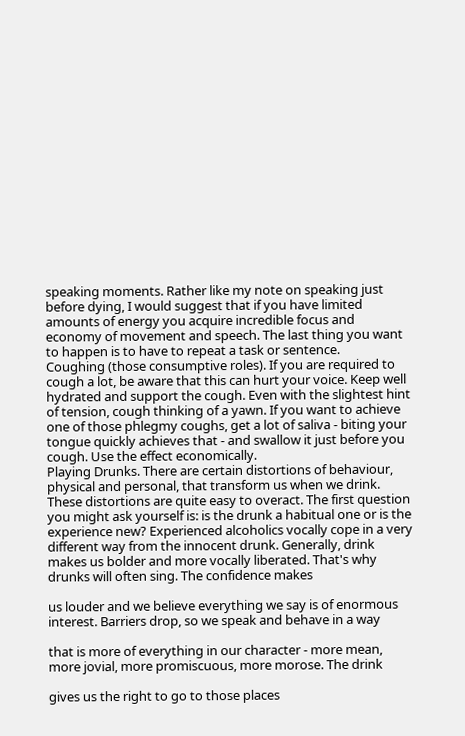speaking moments. Rather like my note on speaking just before dying, I would suggest that if you have limited amounts of energy you acquire incredible focus and economy of movement and speech. The last thing you want to happen is to have to repeat a task or sentence.
Coughing (those consumptive roles). If you are required to cough a lot, be aware that this can hurt your voice. Keep well hydrated and support the cough. Even with the slightest hint of tension, cough thinking of a yawn. If you want to achieve one of those phlegmy coughs, get a lot of saliva - biting your tongue quickly achieves that - and swallow it just before you cough. Use the effect economically.
Playing Drunks. There are certain distortions of behaviour, physical and personal, that transform us when we drink. These distortions are quite easy to overact. The first question you might ask yourself is: is the drunk a habitual one or is the experience new? Experienced alcoholics vocally cope in a very different way from the innocent drunk. Generally, drink makes us bolder and more vocally liberated. That's why drunks will often sing. The confidence makes

us louder and we believe everything we say is of enormous interest. Barriers drop, so we speak and behave in a way

that is more of everything in our character - more mean, more jovial, more promiscuous, more morose. The drink

gives us the right to go to those places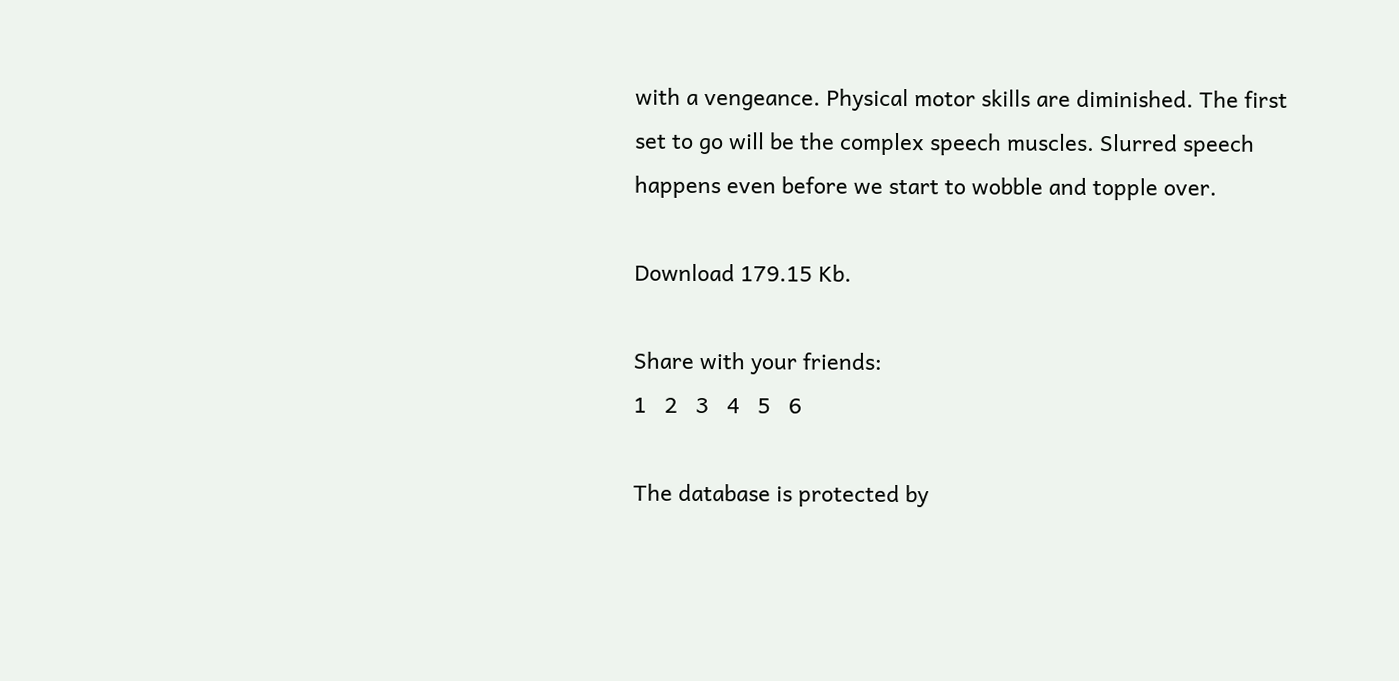with a vengeance. Physical motor skills are diminished. The first set to go will be the complex speech muscles. Slurred speech happens even before we start to wobble and topple over.

Download 179.15 Kb.

Share with your friends:
1   2   3   4   5   6

The database is protected by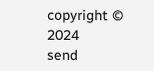copyright © 2024
send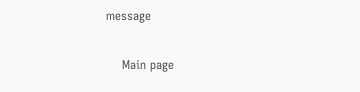message

    Main page